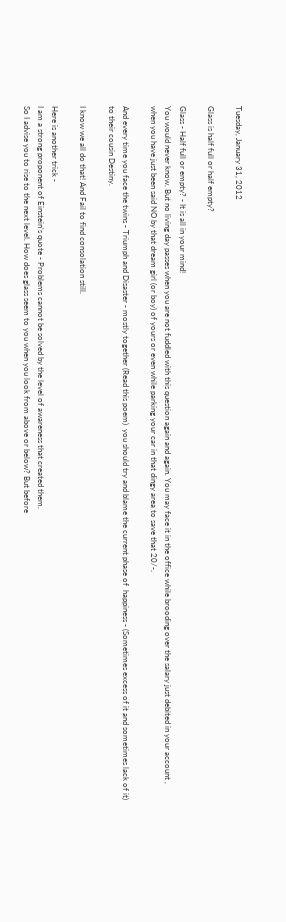Tuesday, January 31, 2012

Glass is half full or half empty?

Glass - Half full or empty? - It is all in your mind!
You would never know. But no living day passes when you are not fuddled with this question again and again. You may face it in the office while brooding over the salary just debited in your account , when you have just been said NO by that dream girl (or boy) of yours or even while parking your car in that dingy area to save that 20/-.

And every time you face the twins - Triumph and Disaster - mostly together (Read this poem)  you should try and blame the current phase of  happiness - (Sometimes excess of it and sometimes lack of it) to their cousin Destiny.

I know we all do that! And Fail to find consolation still.

Here is another trick -
I am a strong proponent of Einstein's quote - Problems cannot be solved by the level of awareness that created them.
So I advise you to rise to the next level. How does glass seem to you when you look from above or below? But before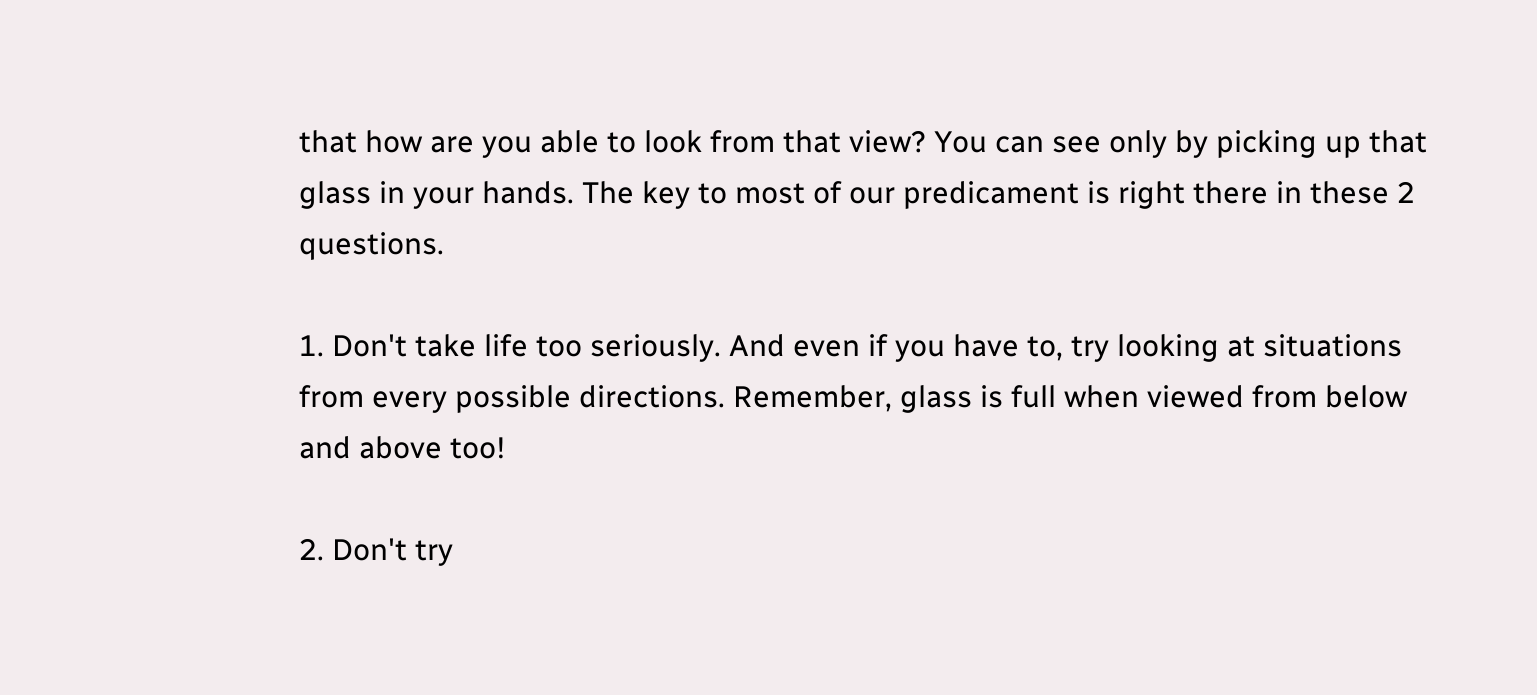that how are you able to look from that view? You can see only by picking up that glass in your hands. The key to most of our predicament is right there in these 2 questions.

1. Don't take life too seriously. And even if you have to, try looking at situations from every possible directions. Remember, glass is full when viewed from below and above too!

2. Don't try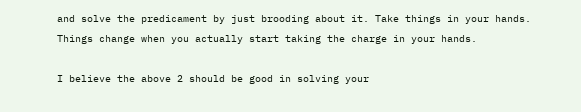and solve the predicament by just brooding about it. Take things in your hands. Things change when you actually start taking the charge in your hands.

I believe the above 2 should be good in solving your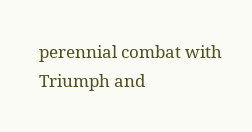perennial combat with Triumph and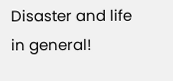Disaster and life in general!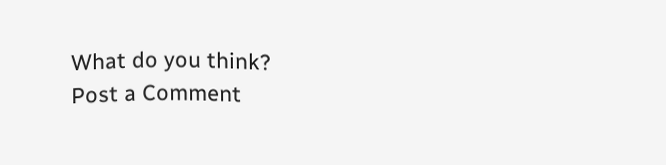What do you think?
Post a Comment